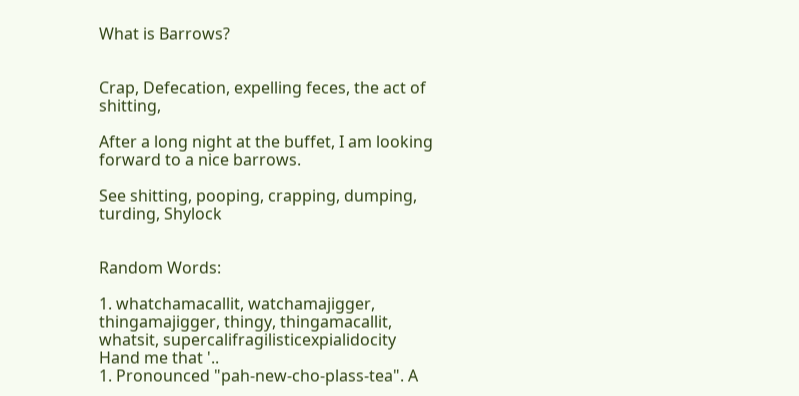What is Barrows?


Crap, Defecation, expelling feces, the act of shitting,

After a long night at the buffet, I am looking forward to a nice barrows.

See shitting, pooping, crapping, dumping, turding, Shylock


Random Words:

1. whatchamacallit, watchamajigger, thingamajigger, thingy, thingamacallit, whatsit, supercalifragilisticexpialidocity Hand me that '..
1. Pronounced "pah-new-cho-plass-tea". A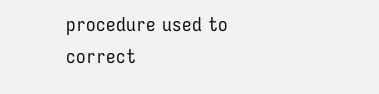procedure used to correct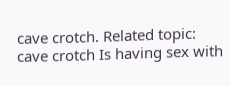cave crotch. Related topic: cave crotch Is having sex with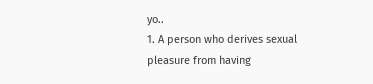yo..
1. A person who derives sexual pleasure from having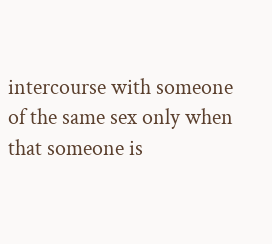intercourse with someone of the same sex only when that someone is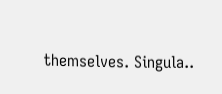themselves. Singula..